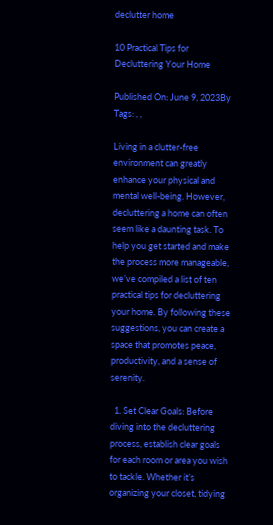declutter home

10 Practical Tips for Decluttering Your Home

Published On: June 9, 2023By Tags: , ,

Living in a clutter-free environment can greatly enhance your physical and mental well-being. However, decluttering a home can often seem like a daunting task. To help you get started and make the process more manageable, we’ve compiled a list of ten practical tips for decluttering your home. By following these suggestions, you can create a space that promotes peace, productivity, and a sense of serenity.

  1. Set Clear Goals: Before diving into the decluttering process, establish clear goals for each room or area you wish to tackle. Whether it’s organizing your closet, tidying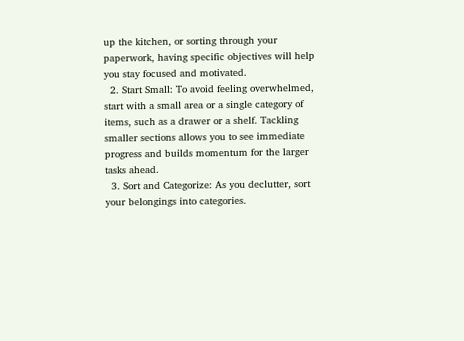up the kitchen, or sorting through your paperwork, having specific objectives will help you stay focused and motivated.
  2. Start Small: To avoid feeling overwhelmed, start with a small area or a single category of items, such as a drawer or a shelf. Tackling smaller sections allows you to see immediate progress and builds momentum for the larger tasks ahead.
  3. Sort and Categorize: As you declutter, sort your belongings into categories.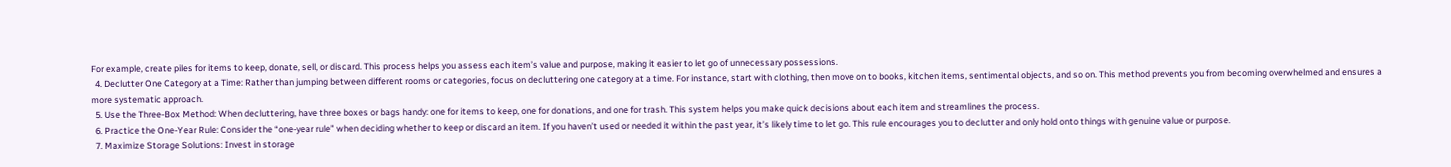For example, create piles for items to keep, donate, sell, or discard. This process helps you assess each item’s value and purpose, making it easier to let go of unnecessary possessions.
  4. Declutter One Category at a Time: Rather than jumping between different rooms or categories, focus on decluttering one category at a time. For instance, start with clothing, then move on to books, kitchen items, sentimental objects, and so on. This method prevents you from becoming overwhelmed and ensures a more systematic approach.
  5. Use the Three-Box Method: When decluttering, have three boxes or bags handy: one for items to keep, one for donations, and one for trash. This system helps you make quick decisions about each item and streamlines the process.
  6. Practice the One-Year Rule: Consider the “one-year rule” when deciding whether to keep or discard an item. If you haven’t used or needed it within the past year, it’s likely time to let go. This rule encourages you to declutter and only hold onto things with genuine value or purpose.
  7. Maximize Storage Solutions: Invest in storage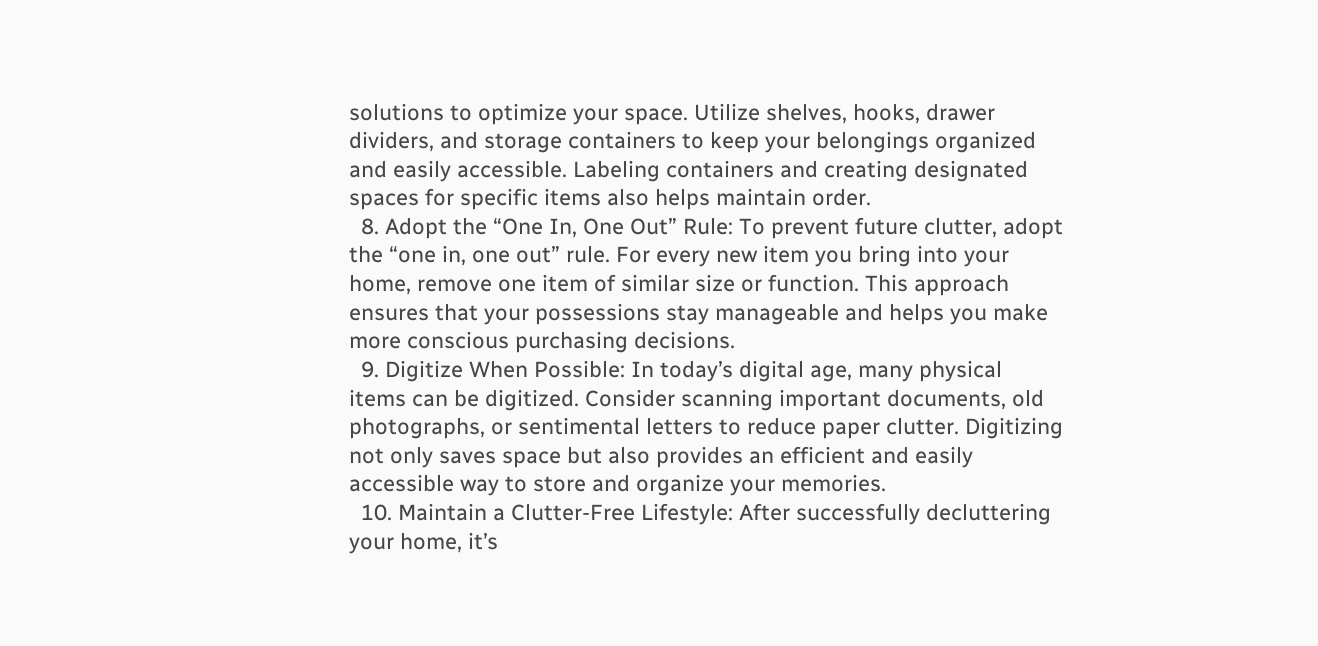solutions to optimize your space. Utilize shelves, hooks, drawer dividers, and storage containers to keep your belongings organized and easily accessible. Labeling containers and creating designated spaces for specific items also helps maintain order.
  8. Adopt the “One In, One Out” Rule: To prevent future clutter, adopt the “one in, one out” rule. For every new item you bring into your home, remove one item of similar size or function. This approach ensures that your possessions stay manageable and helps you make more conscious purchasing decisions.
  9. Digitize When Possible: In today’s digital age, many physical items can be digitized. Consider scanning important documents, old photographs, or sentimental letters to reduce paper clutter. Digitizing not only saves space but also provides an efficient and easily accessible way to store and organize your memories.
  10. Maintain a Clutter-Free Lifestyle: After successfully decluttering your home, it’s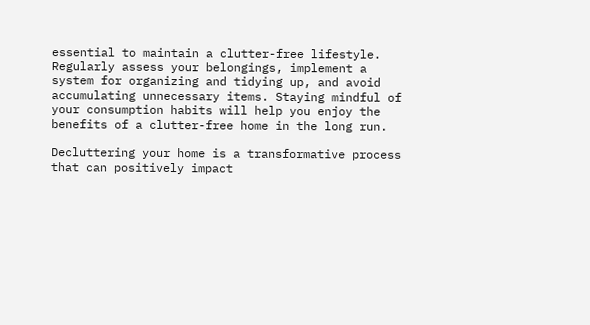essential to maintain a clutter-free lifestyle. Regularly assess your belongings, implement a system for organizing and tidying up, and avoid accumulating unnecessary items. Staying mindful of your consumption habits will help you enjoy the benefits of a clutter-free home in the long run.

Decluttering your home is a transformative process that can positively impact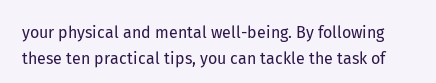your physical and mental well-being. By following these ten practical tips, you can tackle the task of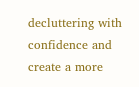decluttering with confidence and create a more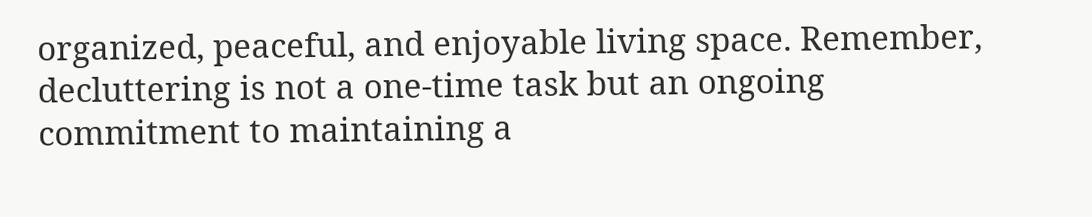organized, peaceful, and enjoyable living space. Remember, decluttering is not a one-time task but an ongoing commitment to maintaining a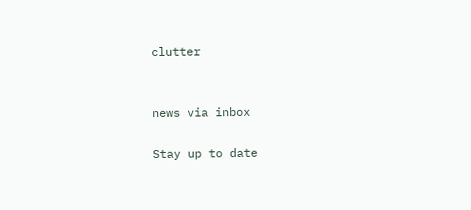clutter


news via inbox

Stay up to date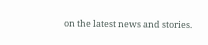on the latest news and stories.